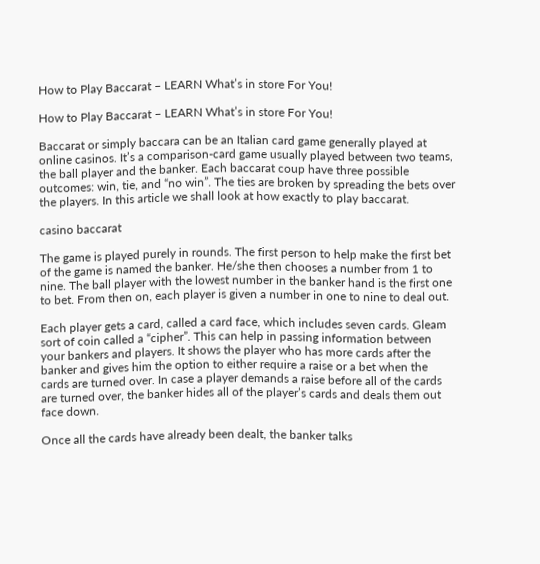How to Play Baccarat – LEARN What’s in store For You!

How to Play Baccarat – LEARN What’s in store For You!

Baccarat or simply baccara can be an Italian card game generally played at online casinos. It’s a comparison-card game usually played between two teams, the ball player and the banker. Each baccarat coup have three possible outcomes: win, tie, and “no win”. The ties are broken by spreading the bets over the players. In this article we shall look at how exactly to play baccarat.

casino baccarat

The game is played purely in rounds. The first person to help make the first bet of the game is named the banker. He/she then chooses a number from 1 to nine. The ball player with the lowest number in the banker hand is the first one to bet. From then on, each player is given a number in one to nine to deal out.

Each player gets a card, called a card face, which includes seven cards. Gleam sort of coin called a “cipher”. This can help in passing information between your bankers and players. It shows the player who has more cards after the banker and gives him the option to either require a raise or a bet when the cards are turned over. In case a player demands a raise before all of the cards are turned over, the banker hides all of the player’s cards and deals them out face down.

Once all the cards have already been dealt, the banker talks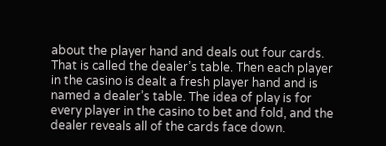about the player hand and deals out four cards. That is called the dealer’s table. Then each player in the casino is dealt a fresh player hand and is named a dealer’s table. The idea of play is for every player in the casino to bet and fold, and the dealer reveals all of the cards face down.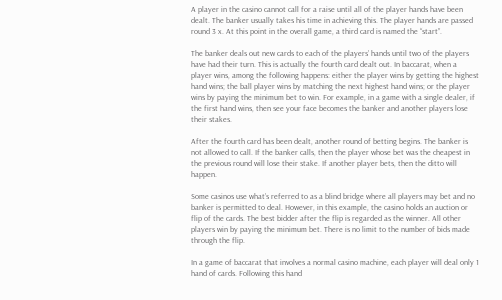A player in the casino cannot call for a raise until all of the player hands have been dealt. The banker usually takes his time in achieving this. The player hands are passed round 3 x. At this point in the overall game, a third card is named the “start”.

The banker deals out new cards to each of the players’ hands until two of the players have had their turn. This is actually the fourth card dealt out. In baccarat, when a player wins, among the following happens: either the player wins by getting the highest hand wins; the ball player wins by matching the next highest hand wins; or the player wins by paying the minimum bet to win. For example, in a game with a single dealer, if the first hand wins, then see your face becomes the banker and another players lose their stakes.

After the fourth card has been dealt, another round of betting begins. The banker is not allowed to call. If the banker calls, then the player whose bet was the cheapest in the previous round will lose their stake. If another player bets, then the ditto will happen.

Some casinos use what’s referred to as a blind bridge where all players may bet and no banker is permitted to deal. However, in this example, the casino holds an auction or flip of the cards. The best bidder after the flip is regarded as the winner. All other players win by paying the minimum bet. There is no limit to the number of bids made through the flip.

In a game of baccarat that involves a normal casino machine, each player will deal only 1 hand of cards. Following this hand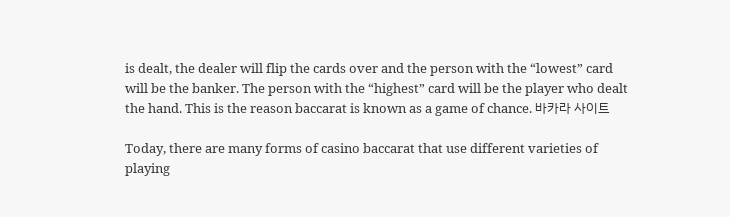is dealt, the dealer will flip the cards over and the person with the “lowest” card will be the banker. The person with the “highest” card will be the player who dealt the hand. This is the reason baccarat is known as a game of chance. 바카라 사이트

Today, there are many forms of casino baccarat that use different varieties of playing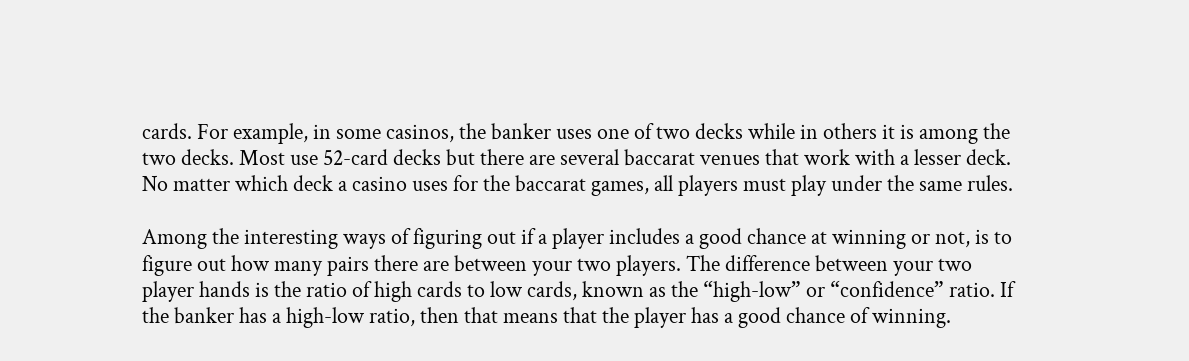cards. For example, in some casinos, the banker uses one of two decks while in others it is among the two decks. Most use 52-card decks but there are several baccarat venues that work with a lesser deck. No matter which deck a casino uses for the baccarat games, all players must play under the same rules.

Among the interesting ways of figuring out if a player includes a good chance at winning or not, is to figure out how many pairs there are between your two players. The difference between your two player hands is the ratio of high cards to low cards, known as the “high-low” or “confidence” ratio. If the banker has a high-low ratio, then that means that the player has a good chance of winning.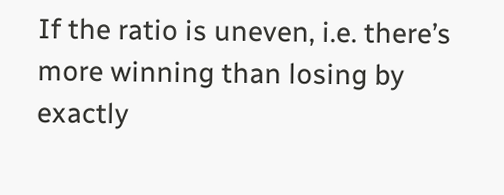If the ratio is uneven, i.e. there’s more winning than losing by exactly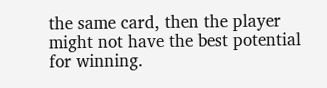the same card, then the player might not have the best potential for winning.